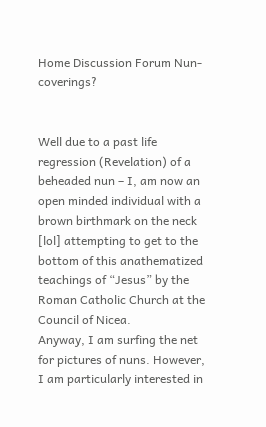Home Discussion Forum Nun-coverings?


Well due to a past life regression (Revelation) of a beheaded nun – I, am now an open minded individual with a brown birthmark on the neck [lol] attempting to get to the bottom of this anathematized teachings of “Jesus” by the Roman Catholic Church at the Council of Nicea.
Anyway, I am surfing the net for pictures of nuns. However, I am particularly interested in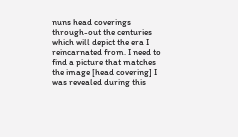nuns head coverings through-out the centuries which will depict the era I reincarnated from. I need to find a picture that matches the image [head covering] I was revealed during this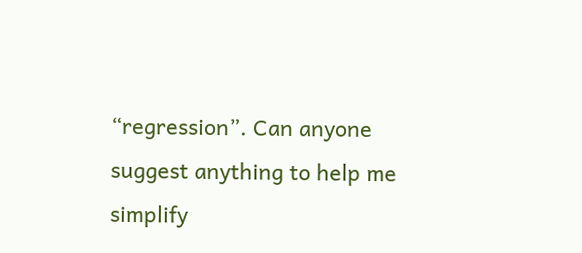“regression”. Can anyone suggest anything to help me simplify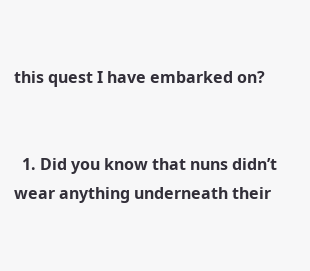this quest I have embarked on?


  1. Did you know that nuns didn’t wear anything underneath their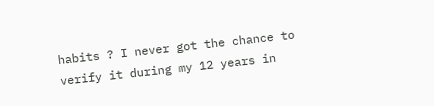habits ? I never got the chance to verify it during my 12 years in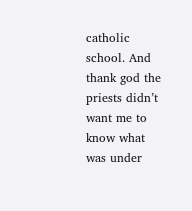catholic school. And thank god the priests didn’t want me to know what was under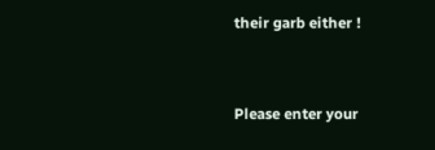their garb either !


Please enter your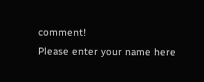comment!
Please enter your name here